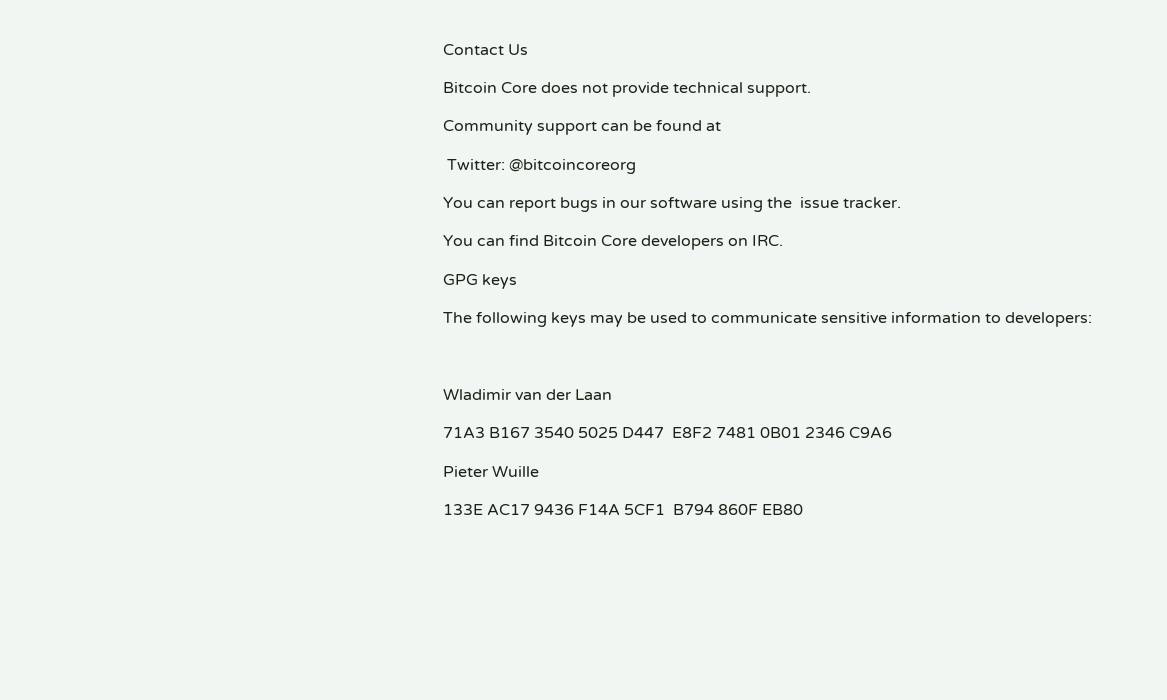Contact Us

Bitcoin Core does not provide technical support.

Community support can be found at

 Twitter: @bitcoincoreorg

You can report bugs in our software using the  issue tracker.

You can find Bitcoin Core developers on IRC.

GPG keys

The following keys may be used to communicate sensitive information to developers:



Wladimir van der Laan

71A3 B167 3540 5025 D447  E8F2 7481 0B01 2346 C9A6

Pieter Wuille

133E AC17 9436 F14A 5CF1  B794 860F EB80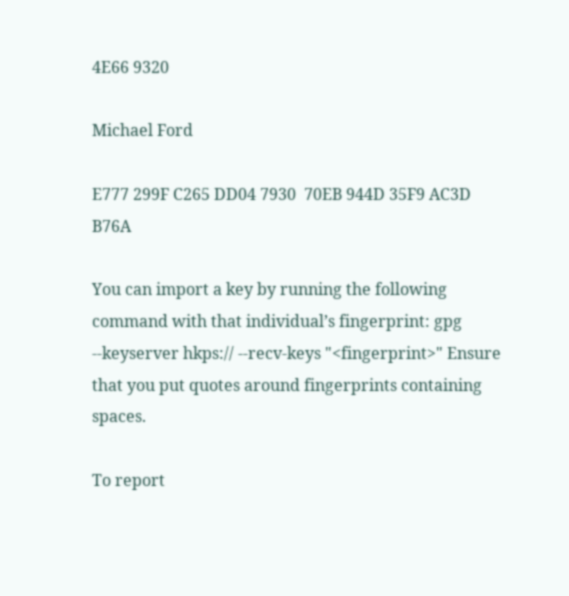4E66 9320

Michael Ford

E777 299F C265 DD04 7930  70EB 944D 35F9 AC3D B76A

You can import a key by running the following command with that individual’s fingerprint: gpg --keyserver hkps:// --recv-keys "<fingerprint>" Ensure that you put quotes around fingerprints containing spaces.

To report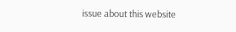issue about this website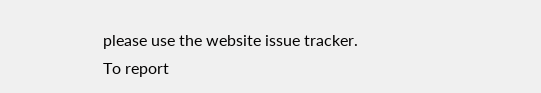please use the website issue tracker.
To report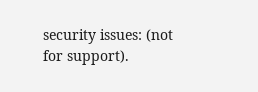security issues: (not for support).